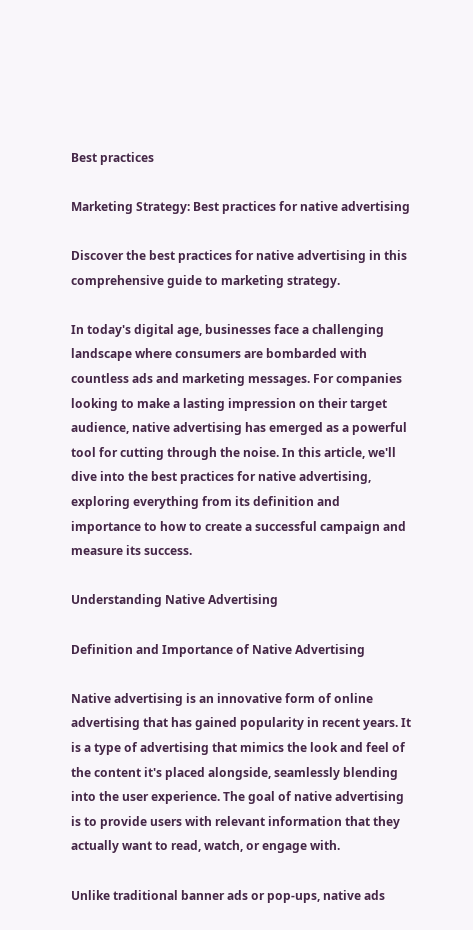Best practices

Marketing Strategy: Best practices for native advertising

Discover the best practices for native advertising in this comprehensive guide to marketing strategy.

In today's digital age, businesses face a challenging landscape where consumers are bombarded with countless ads and marketing messages. For companies looking to make a lasting impression on their target audience, native advertising has emerged as a powerful tool for cutting through the noise. In this article, we'll dive into the best practices for native advertising, exploring everything from its definition and importance to how to create a successful campaign and measure its success.

Understanding Native Advertising

Definition and Importance of Native Advertising

Native advertising is an innovative form of online advertising that has gained popularity in recent years. It is a type of advertising that mimics the look and feel of the content it's placed alongside, seamlessly blending into the user experience. The goal of native advertising is to provide users with relevant information that they actually want to read, watch, or engage with.

Unlike traditional banner ads or pop-ups, native ads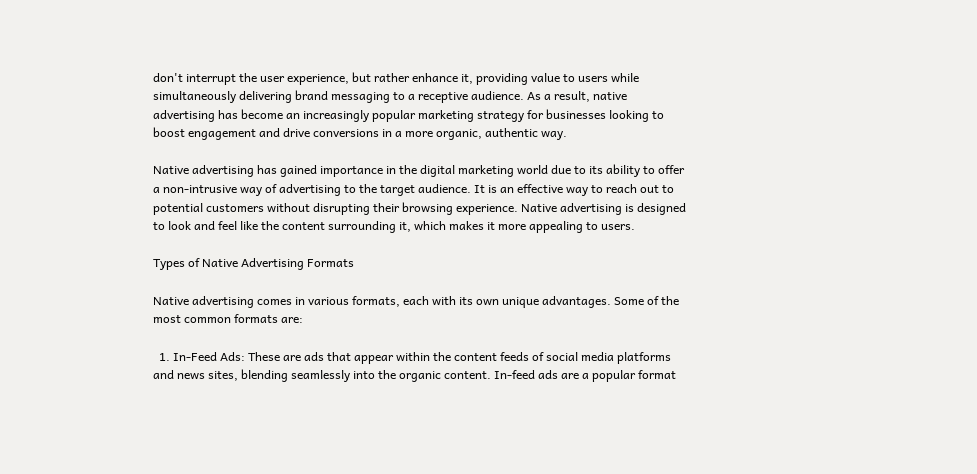don't interrupt the user experience, but rather enhance it, providing value to users while simultaneously delivering brand messaging to a receptive audience. As a result, native advertising has become an increasingly popular marketing strategy for businesses looking to boost engagement and drive conversions in a more organic, authentic way.

Native advertising has gained importance in the digital marketing world due to its ability to offer a non-intrusive way of advertising to the target audience. It is an effective way to reach out to potential customers without disrupting their browsing experience. Native advertising is designed to look and feel like the content surrounding it, which makes it more appealing to users.

Types of Native Advertising Formats

Native advertising comes in various formats, each with its own unique advantages. Some of the most common formats are:

  1. In-Feed Ads: These are ads that appear within the content feeds of social media platforms and news sites, blending seamlessly into the organic content. In-feed ads are a popular format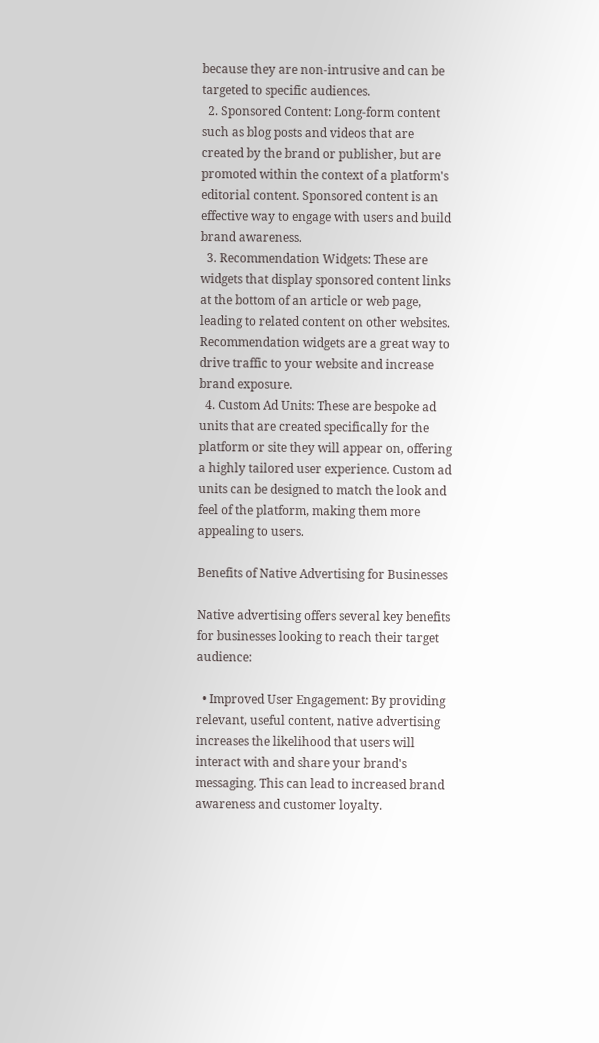because they are non-intrusive and can be targeted to specific audiences.
  2. Sponsored Content: Long-form content such as blog posts and videos that are created by the brand or publisher, but are promoted within the context of a platform's editorial content. Sponsored content is an effective way to engage with users and build brand awareness.
  3. Recommendation Widgets: These are widgets that display sponsored content links at the bottom of an article or web page, leading to related content on other websites. Recommendation widgets are a great way to drive traffic to your website and increase brand exposure.
  4. Custom Ad Units: These are bespoke ad units that are created specifically for the platform or site they will appear on, offering a highly tailored user experience. Custom ad units can be designed to match the look and feel of the platform, making them more appealing to users.

Benefits of Native Advertising for Businesses

Native advertising offers several key benefits for businesses looking to reach their target audience:

  • Improved User Engagement: By providing relevant, useful content, native advertising increases the likelihood that users will interact with and share your brand's messaging. This can lead to increased brand awareness and customer loyalty.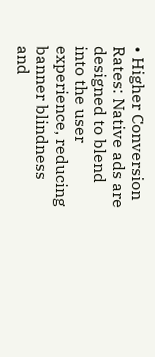• Higher Conversion Rates: Native ads are designed to blend into the user experience, reducing banner blindness and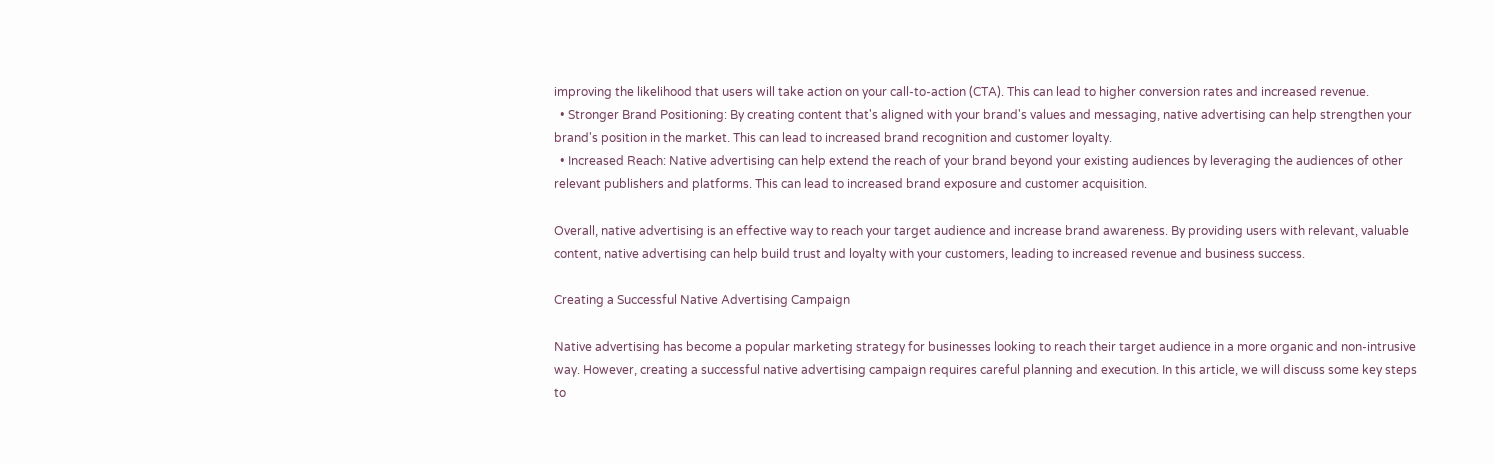improving the likelihood that users will take action on your call-to-action (CTA). This can lead to higher conversion rates and increased revenue.
  • Stronger Brand Positioning: By creating content that's aligned with your brand's values and messaging, native advertising can help strengthen your brand's position in the market. This can lead to increased brand recognition and customer loyalty.
  • Increased Reach: Native advertising can help extend the reach of your brand beyond your existing audiences by leveraging the audiences of other relevant publishers and platforms. This can lead to increased brand exposure and customer acquisition.

Overall, native advertising is an effective way to reach your target audience and increase brand awareness. By providing users with relevant, valuable content, native advertising can help build trust and loyalty with your customers, leading to increased revenue and business success.

Creating a Successful Native Advertising Campaign

Native advertising has become a popular marketing strategy for businesses looking to reach their target audience in a more organic and non-intrusive way. However, creating a successful native advertising campaign requires careful planning and execution. In this article, we will discuss some key steps to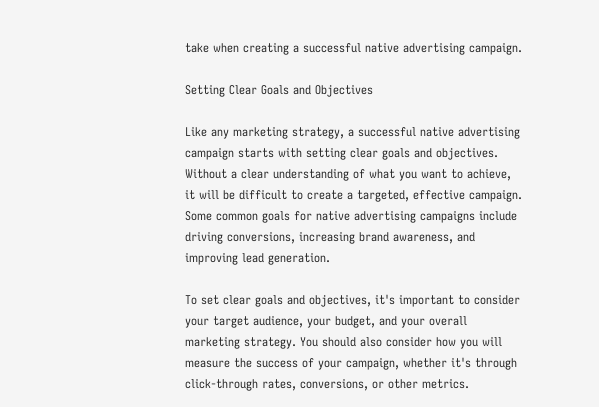take when creating a successful native advertising campaign.

Setting Clear Goals and Objectives

Like any marketing strategy, a successful native advertising campaign starts with setting clear goals and objectives. Without a clear understanding of what you want to achieve, it will be difficult to create a targeted, effective campaign. Some common goals for native advertising campaigns include driving conversions, increasing brand awareness, and improving lead generation.

To set clear goals and objectives, it's important to consider your target audience, your budget, and your overall marketing strategy. You should also consider how you will measure the success of your campaign, whether it's through click-through rates, conversions, or other metrics.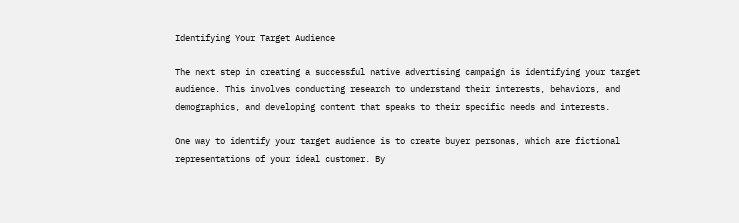Identifying Your Target Audience

The next step in creating a successful native advertising campaign is identifying your target audience. This involves conducting research to understand their interests, behaviors, and demographics, and developing content that speaks to their specific needs and interests.

One way to identify your target audience is to create buyer personas, which are fictional representations of your ideal customer. By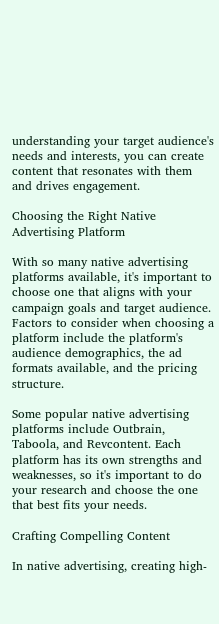understanding your target audience's needs and interests, you can create content that resonates with them and drives engagement.

Choosing the Right Native Advertising Platform

With so many native advertising platforms available, it's important to choose one that aligns with your campaign goals and target audience. Factors to consider when choosing a platform include the platform's audience demographics, the ad formats available, and the pricing structure.

Some popular native advertising platforms include Outbrain, Taboola, and Revcontent. Each platform has its own strengths and weaknesses, so it's important to do your research and choose the one that best fits your needs.

Crafting Compelling Content

In native advertising, creating high-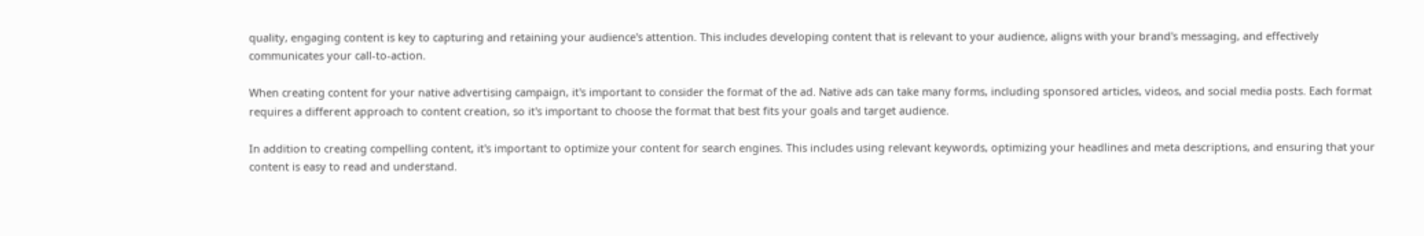quality, engaging content is key to capturing and retaining your audience's attention. This includes developing content that is relevant to your audience, aligns with your brand's messaging, and effectively communicates your call-to-action.

When creating content for your native advertising campaign, it's important to consider the format of the ad. Native ads can take many forms, including sponsored articles, videos, and social media posts. Each format requires a different approach to content creation, so it's important to choose the format that best fits your goals and target audience.

In addition to creating compelling content, it's important to optimize your content for search engines. This includes using relevant keywords, optimizing your headlines and meta descriptions, and ensuring that your content is easy to read and understand.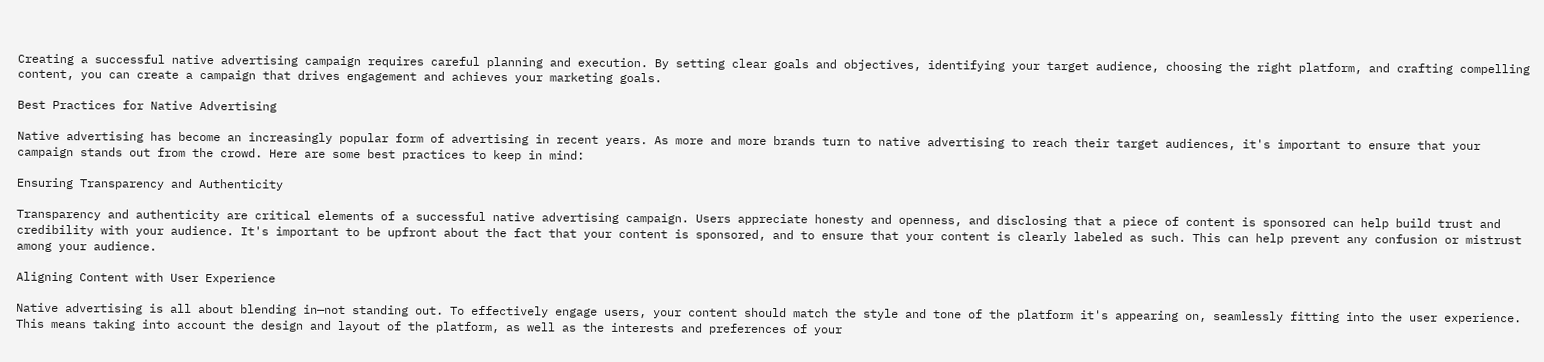Creating a successful native advertising campaign requires careful planning and execution. By setting clear goals and objectives, identifying your target audience, choosing the right platform, and crafting compelling content, you can create a campaign that drives engagement and achieves your marketing goals.

Best Practices for Native Advertising

Native advertising has become an increasingly popular form of advertising in recent years. As more and more brands turn to native advertising to reach their target audiences, it's important to ensure that your campaign stands out from the crowd. Here are some best practices to keep in mind:

Ensuring Transparency and Authenticity

Transparency and authenticity are critical elements of a successful native advertising campaign. Users appreciate honesty and openness, and disclosing that a piece of content is sponsored can help build trust and credibility with your audience. It's important to be upfront about the fact that your content is sponsored, and to ensure that your content is clearly labeled as such. This can help prevent any confusion or mistrust among your audience.

Aligning Content with User Experience

Native advertising is all about blending in—not standing out. To effectively engage users, your content should match the style and tone of the platform it's appearing on, seamlessly fitting into the user experience. This means taking into account the design and layout of the platform, as well as the interests and preferences of your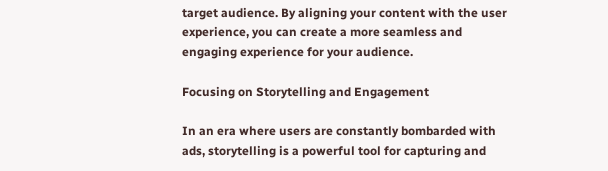target audience. By aligning your content with the user experience, you can create a more seamless and engaging experience for your audience.

Focusing on Storytelling and Engagement

In an era where users are constantly bombarded with ads, storytelling is a powerful tool for capturing and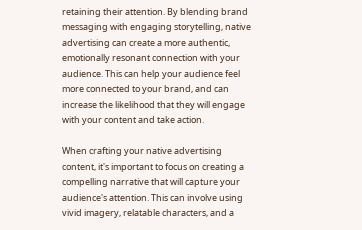retaining their attention. By blending brand messaging with engaging storytelling, native advertising can create a more authentic, emotionally resonant connection with your audience. This can help your audience feel more connected to your brand, and can increase the likelihood that they will engage with your content and take action.

When crafting your native advertising content, it's important to focus on creating a compelling narrative that will capture your audience's attention. This can involve using vivid imagery, relatable characters, and a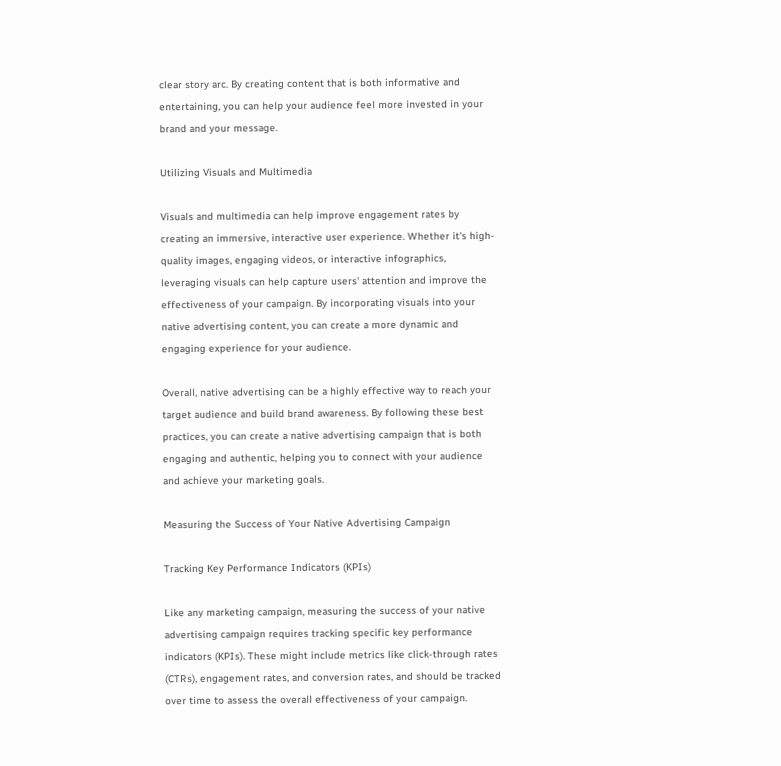clear story arc. By creating content that is both informative and entertaining, you can help your audience feel more invested in your brand and your message.

Utilizing Visuals and Multimedia

Visuals and multimedia can help improve engagement rates by creating an immersive, interactive user experience. Whether it's high-quality images, engaging videos, or interactive infographics, leveraging visuals can help capture users' attention and improve the effectiveness of your campaign. By incorporating visuals into your native advertising content, you can create a more dynamic and engaging experience for your audience.

Overall, native advertising can be a highly effective way to reach your target audience and build brand awareness. By following these best practices, you can create a native advertising campaign that is both engaging and authentic, helping you to connect with your audience and achieve your marketing goals.

Measuring the Success of Your Native Advertising Campaign

Tracking Key Performance Indicators (KPIs)

Like any marketing campaign, measuring the success of your native advertising campaign requires tracking specific key performance indicators (KPIs). These might include metrics like click-through rates (CTRs), engagement rates, and conversion rates, and should be tracked over time to assess the overall effectiveness of your campaign.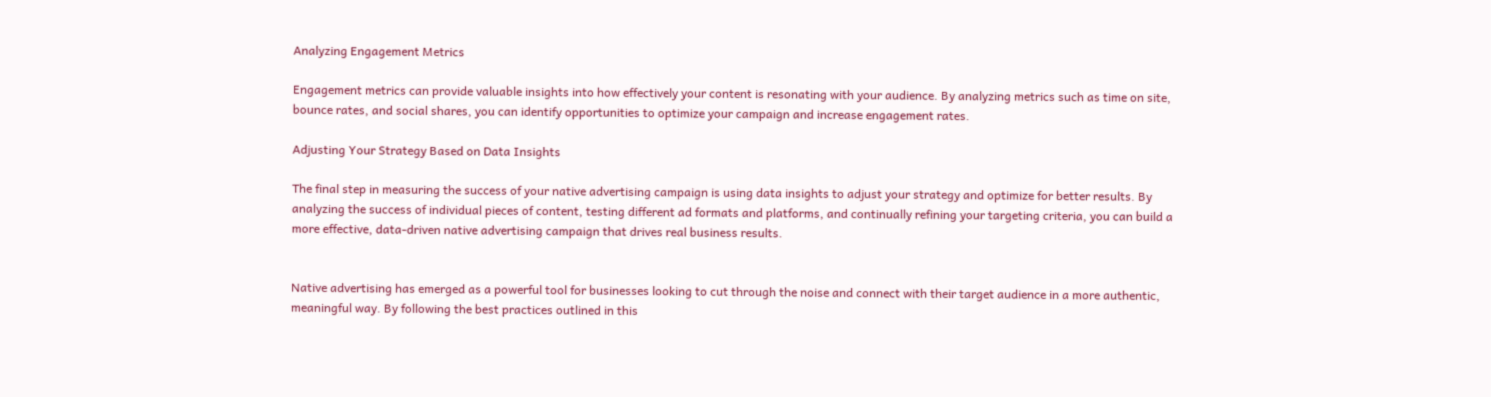Analyzing Engagement Metrics

Engagement metrics can provide valuable insights into how effectively your content is resonating with your audience. By analyzing metrics such as time on site, bounce rates, and social shares, you can identify opportunities to optimize your campaign and increase engagement rates.

Adjusting Your Strategy Based on Data Insights

The final step in measuring the success of your native advertising campaign is using data insights to adjust your strategy and optimize for better results. By analyzing the success of individual pieces of content, testing different ad formats and platforms, and continually refining your targeting criteria, you can build a more effective, data-driven native advertising campaign that drives real business results.


Native advertising has emerged as a powerful tool for businesses looking to cut through the noise and connect with their target audience in a more authentic, meaningful way. By following the best practices outlined in this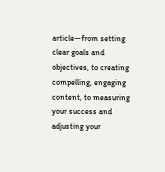article—from setting clear goals and objectives, to creating compelling, engaging content, to measuring your success and adjusting your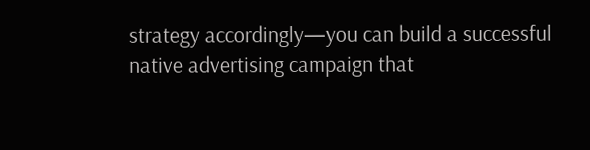strategy accordingly—you can build a successful native advertising campaign that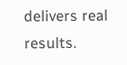delivers real results.